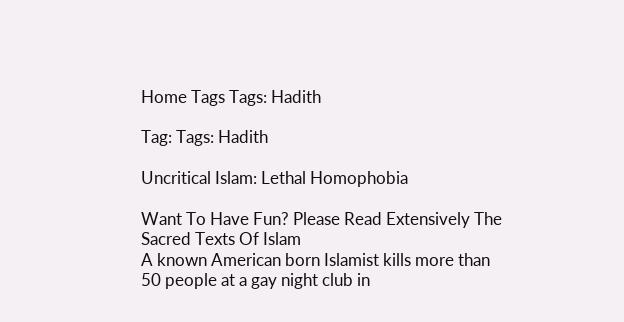Home Tags Tags: Hadith

Tag: Tags: Hadith

Uncritical Islam: Lethal Homophobia

Want To Have Fun? Please Read Extensively The Sacred Texts Of Islam
A known American born Islamist kills more than 50 people at a gay night club in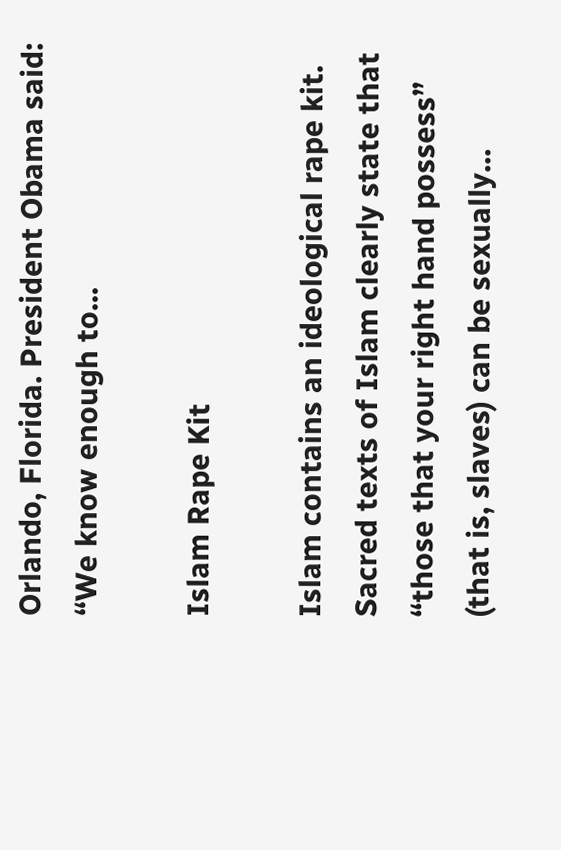Orlando, Florida. President Obama said: “We know enough to...

Islam Rape Kit

Islam contains an ideological rape kit. Sacred texts of Islam clearly state that “those that your right hand possess” (that is, slaves) can be sexually...